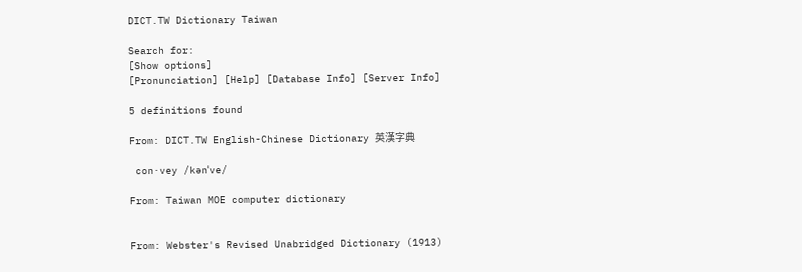DICT.TW Dictionary Taiwan

Search for:
[Show options]
[Pronunciation] [Help] [Database Info] [Server Info]

5 definitions found

From: DICT.TW English-Chinese Dictionary 英漢字典

 con·vey /kənˈve/

From: Taiwan MOE computer dictionary


From: Webster's Revised Unabridged Dictionary (1913)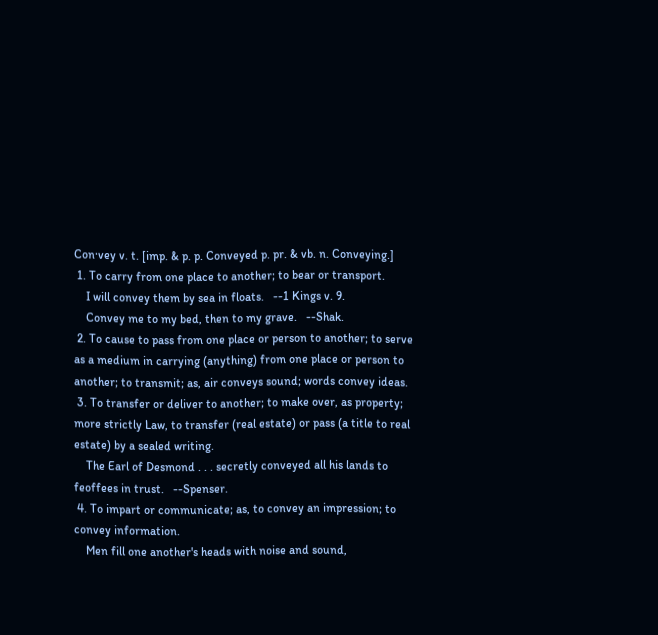Con·vey v. t. [imp. & p. p. Conveyed p. pr. & vb. n. Conveying.]
 1. To carry from one place to another; to bear or transport.
    I will convey them by sea in floats.   --1 Kings v. 9.
    Convey me to my bed, then to my grave.   --Shak.
 2. To cause to pass from one place or person to another; to serve as a medium in carrying (anything) from one place or person to another; to transmit; as, air conveys sound; words convey ideas.
 3. To transfer or deliver to another; to make over, as property; more strictly Law, to transfer (real estate) or pass (a title to real estate) by a sealed writing.
    The Earl of Desmond . . . secretly conveyed all his lands to feoffees in trust.   --Spenser.
 4. To impart or communicate; as, to convey an impression; to convey information.
    Men fill one another's heads with noise and sound,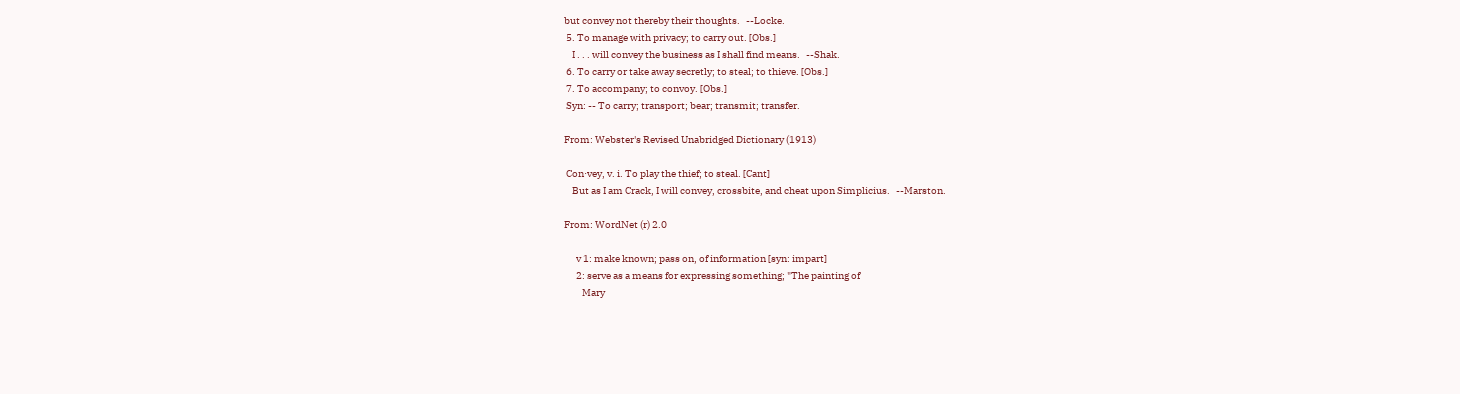but convey not thereby their thoughts.   --Locke.
 5. To manage with privacy; to carry out. [Obs.]
    I . . . will convey the business as I shall find means.   --Shak.
 6. To carry or take away secretly; to steal; to thieve. [Obs.]
 7. To accompany; to convoy. [Obs.]
 Syn: -- To carry; transport; bear; transmit; transfer.

From: Webster's Revised Unabridged Dictionary (1913)

 Con·vey, v. i. To play the thief; to steal. [Cant]
    But as I am Crack, I will convey, crossbite, and cheat upon Simplicius.   --Marston.

From: WordNet (r) 2.0

      v 1: make known; pass on, of information [syn: impart]
      2: serve as a means for expressing something; "The painting of
         Mary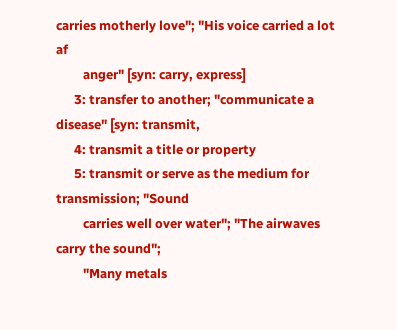carries motherly love"; "His voice carried a lot af
         anger" [syn: carry, express]
      3: transfer to another; "communicate a disease" [syn: transmit,
      4: transmit a title or property
      5: transmit or serve as the medium for transmission; "Sound
         carries well over water"; "The airwaves carry the sound";
         "Many metals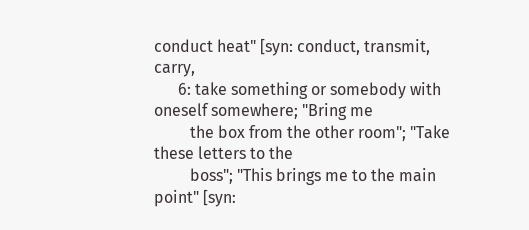conduct heat" [syn: conduct, transmit, carry,
      6: take something or somebody with oneself somewhere; "Bring me
         the box from the other room"; "Take these letters to the
         boss"; "This brings me to the main point" [syn: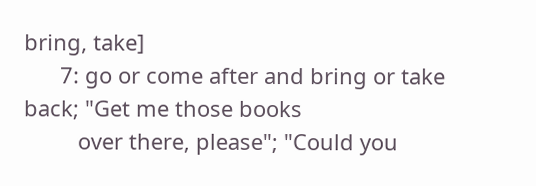bring, take]
      7: go or come after and bring or take back; "Get me those books
         over there, please"; "Could you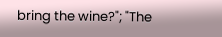bring the wine?"; "The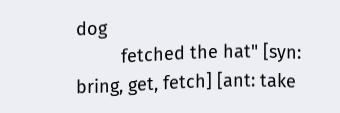dog
         fetched the hat" [syn: bring, get, fetch] [ant: take